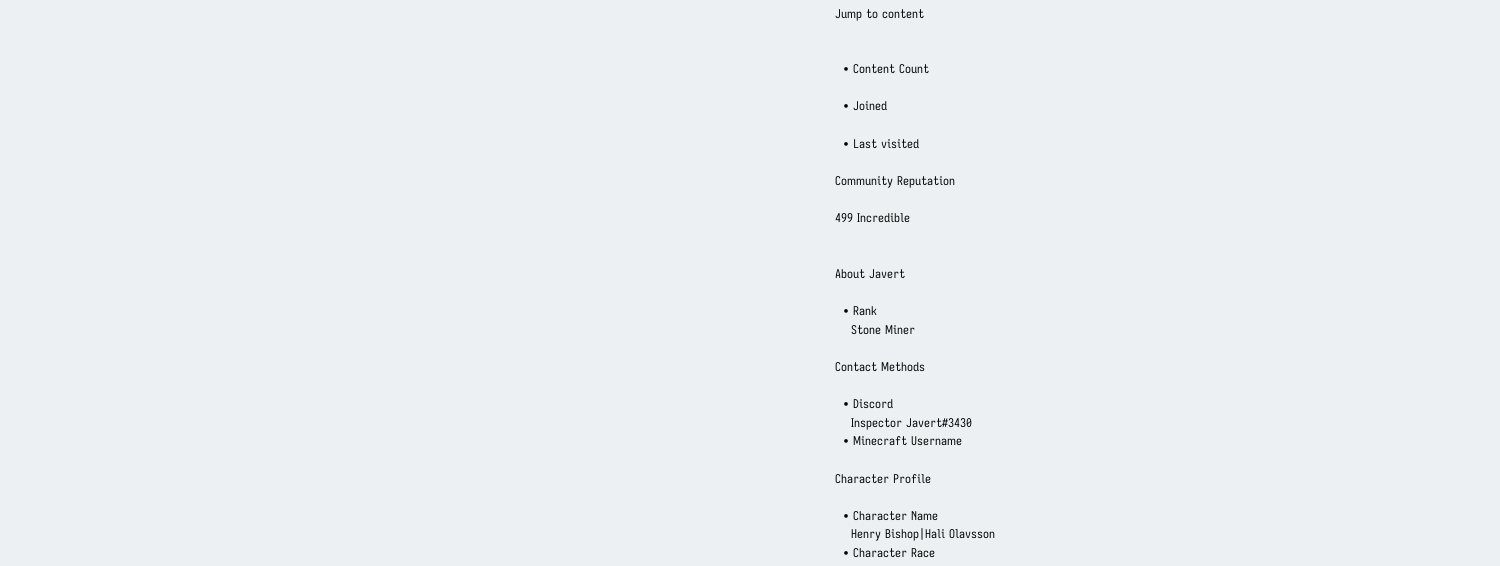Jump to content


  • Content Count

  • Joined

  • Last visited

Community Reputation

499 Incredible


About Javert

  • Rank
    Stone Miner

Contact Methods

  • Discord
    Inspector Javert#3430
  • Minecraft Username

Character Profile

  • Character Name
    Henry Bishop|Hali Olavsson
  • Character Race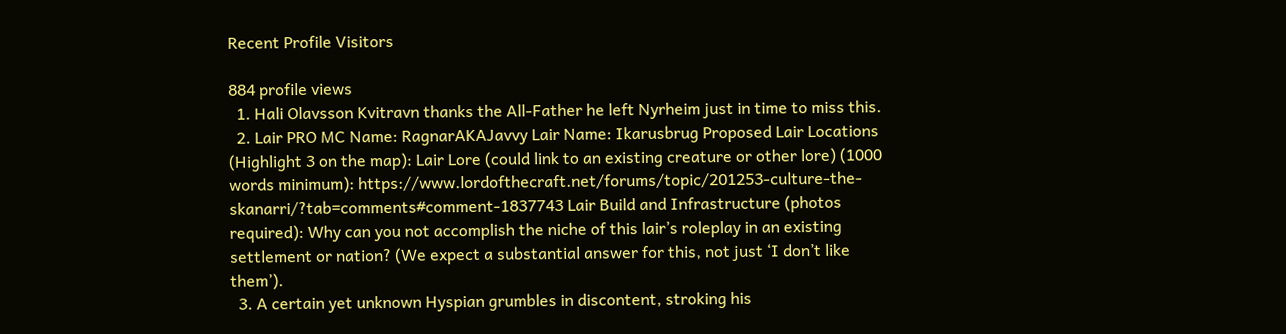Recent Profile Visitors

884 profile views
  1. Hali Olavsson Kvitravn thanks the All-Father he left Nyrheim just in time to miss this.
  2. Lair PRO MC Name: RagnarAKAJavvy Lair Name: Ikarusbrug Proposed Lair Locations (Highlight 3 on the map): Lair Lore (could link to an existing creature or other lore) (1000 words minimum): https://www.lordofthecraft.net/forums/topic/201253-culture-the-skanarri/?tab=comments#comment-1837743 Lair Build and Infrastructure (photos required): Why can you not accomplish the niche of this lair’s roleplay in an existing settlement or nation? (We expect a substantial answer for this, not just ‘I don’t like them’).
  3. A certain yet unknown Hyspian grumbles in discontent, stroking his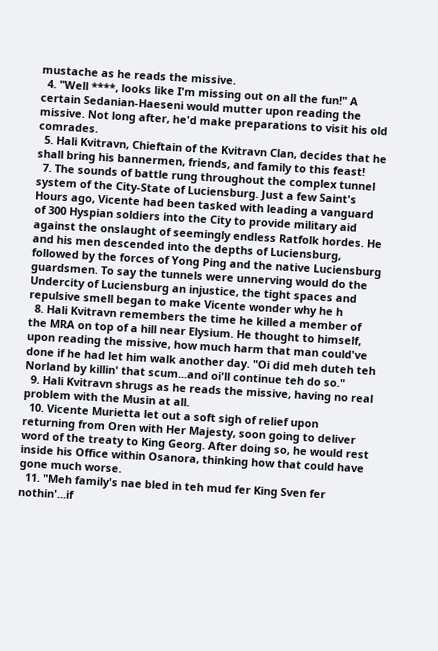mustache as he reads the missive.
  4. "Well ****, looks like I'm missing out on all the fun!" A certain Sedanian-Haeseni would mutter upon reading the missive. Not long after, he'd make preparations to visit his old comrades.
  5. Hali Kvitravn, Chieftain of the Kvitravn Clan, decides that he shall bring his bannermen, friends, and family to this feast!
  7. The sounds of battle rung throughout the complex tunnel system of the City-State of Luciensburg. Just a few Saint's Hours ago, Vicente had been tasked with leading a vanguard of 300 Hyspian soldiers into the City to provide military aid against the onslaught of seemingly endless Ratfolk hordes. He and his men descended into the depths of Luciensburg, followed by the forces of Yong Ping and the native Luciensburg guardsmen. To say the tunnels were unnerving would do the Undercity of Luciensburg an injustice, the tight spaces and repulsive smell began to make Vicente wonder why he h
  8. Hali Kvitravn remembers the time he killed a member of the MRA on top of a hill near Elysium. He thought to himself, upon reading the missive, how much harm that man could've done if he had let him walk another day. "Oi did meh duteh teh Norland by killin' that scum...and oi'll continue teh do so."
  9. Hali Kvitravn shrugs as he reads the missive, having no real problem with the Musin at all.
  10. Vicente Murietta let out a soft sigh of relief upon returning from Oren with Her Majesty, soon going to deliver word of the treaty to King Georg. After doing so, he would rest inside his Office within Osanora, thinking how that could have gone much worse.
  11. "Meh family's nae bled in teh mud fer King Sven fer nothin'...if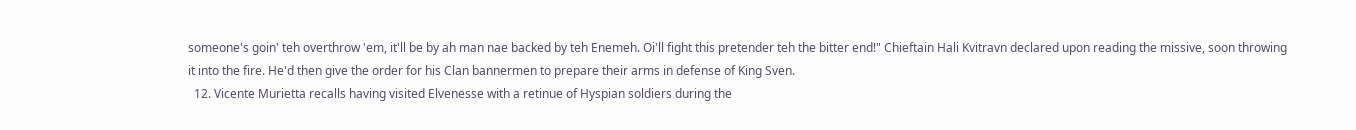someone's goin' teh overthrow 'em, it'll be by ah man nae backed by teh Enemeh. Oi'll fight this pretender teh the bitter end!" Chieftain Hali Kvitravn declared upon reading the missive, soon throwing it into the fire. He'd then give the order for his Clan bannermen to prepare their arms in defense of King Sven.
  12. Vicente Murietta recalls having visited Elvenesse with a retinue of Hyspian soldiers during the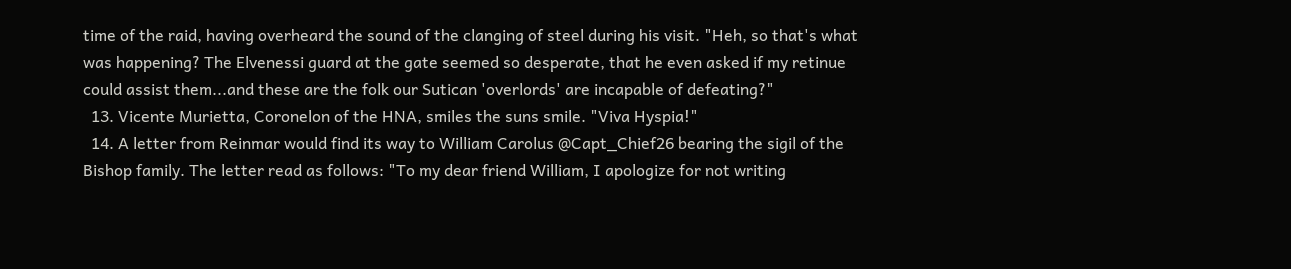time of the raid, having overheard the sound of the clanging of steel during his visit. "Heh, so that's what was happening? The Elvenessi guard at the gate seemed so desperate, that he even asked if my retinue could assist them...and these are the folk our Sutican 'overlords' are incapable of defeating?"
  13. Vicente Murietta, Coronelon of the HNA, smiles the suns smile. "Viva Hyspia!"
  14. A letter from Reinmar would find its way to William Carolus @Capt_Chief26 bearing the sigil of the Bishop family. The letter read as follows: "To my dear friend William, I apologize for not writing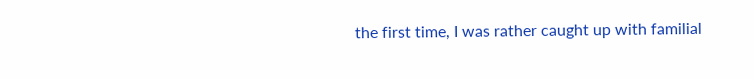the first time, I was rather caught up with familial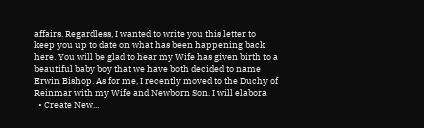affairs. Regardless, I wanted to write you this letter to keep you up to date on what has been happening back here. You will be glad to hear my Wife has given birth to a beautiful baby boy that we have both decided to name Erwin Bishop. As for me, I recently moved to the Duchy of Reinmar with my Wife and Newborn Son. I will elabora
  • Create New...